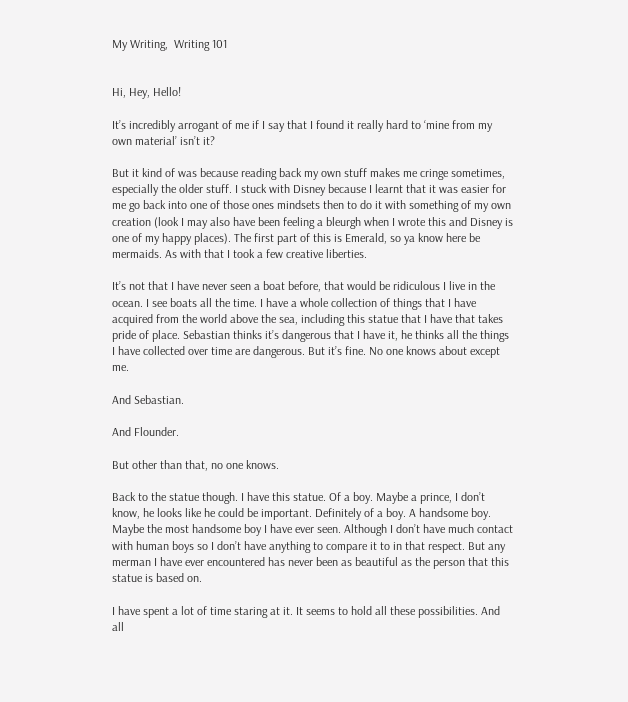My Writing,  Writing 101


Hi, Hey, Hello!

It’s incredibly arrogant of me if I say that I found it really hard to ‘mine from my own material’ isn’t it?

But it kind of was because reading back my own stuff makes me cringe sometimes, especially the older stuff. I stuck with Disney because I learnt that it was easier for me go back into one of those ones mindsets then to do it with something of my own creation (look I may also have been feeling a bleurgh when I wrote this and Disney is one of my happy places). The first part of this is Emerald, so ya know here be mermaids. As with that I took a few creative liberties.

It’s not that I have never seen a boat before, that would be ridiculous I live in the ocean. I see boats all the time. I have a whole collection of things that I have acquired from the world above the sea, including this statue that I have that takes pride of place. Sebastian thinks it’s dangerous that I have it, he thinks all the things I have collected over time are dangerous. But it’s fine. No one knows about except me.

And Sebastian.

And Flounder.

But other than that, no one knows.

Back to the statue though. I have this statue. Of a boy. Maybe a prince, I don’t know, he looks like he could be important. Definitely of a boy. A handsome boy. Maybe the most handsome boy I have ever seen. Although I don’t have much contact with human boys so I don’t have anything to compare it to in that respect. But any merman I have ever encountered has never been as beautiful as the person that this statue is based on.

I have spent a lot of time staring at it. It seems to hold all these possibilities. And all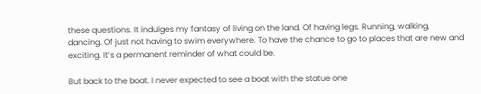these questions. It indulges my fantasy of living on the land. Of having legs. Running, walking, dancing. Of just not having to swim everywhere. To have the chance to go to places that are new and exciting. It’s a permanent reminder of what could be.

But back to the boat. I never expected to see a boat with the statue one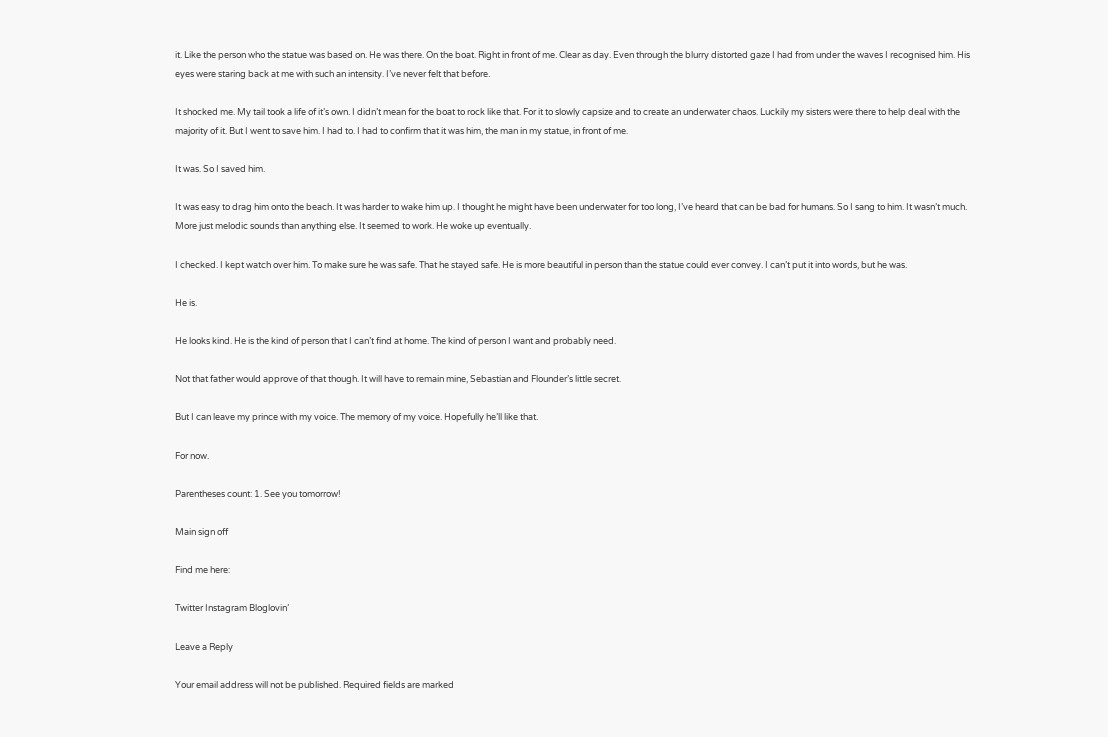it. Like the person who the statue was based on. He was there. On the boat. Right in front of me. Clear as day. Even through the blurry distorted gaze I had from under the waves I recognised him. His eyes were staring back at me with such an intensity. I’ve never felt that before.

It shocked me. My tail took a life of it’s own. I didn’t mean for the boat to rock like that. For it to slowly capsize and to create an underwater chaos. Luckily my sisters were there to help deal with the majority of it. But I went to save him. I had to. I had to confirm that it was him, the man in my statue, in front of me.

It was. So I saved him.

It was easy to drag him onto the beach. It was harder to wake him up. I thought he might have been underwater for too long, I’ve heard that can be bad for humans. So I sang to him. It wasn’t much. More just melodic sounds than anything else. It seemed to work. He woke up eventually.

I checked. I kept watch over him. To make sure he was safe. That he stayed safe. He is more beautiful in person than the statue could ever convey. I can’t put it into words, but he was.

He is.

He looks kind. He is the kind of person that I can’t find at home. The kind of person I want and probably need.

Not that father would approve of that though. It will have to remain mine, Sebastian and Flounder’s little secret.

But I can leave my prince with my voice. The memory of my voice. Hopefully he’ll like that.

For now.

Parentheses count: 1. See you tomorrow!

Main sign off

Find me here:

Twitter Instagram Bloglovin’

Leave a Reply

Your email address will not be published. Required fields are marked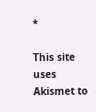*

This site uses Akismet to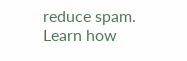reduce spam. Learn how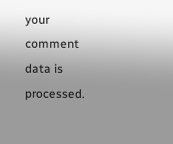your comment data is processed.